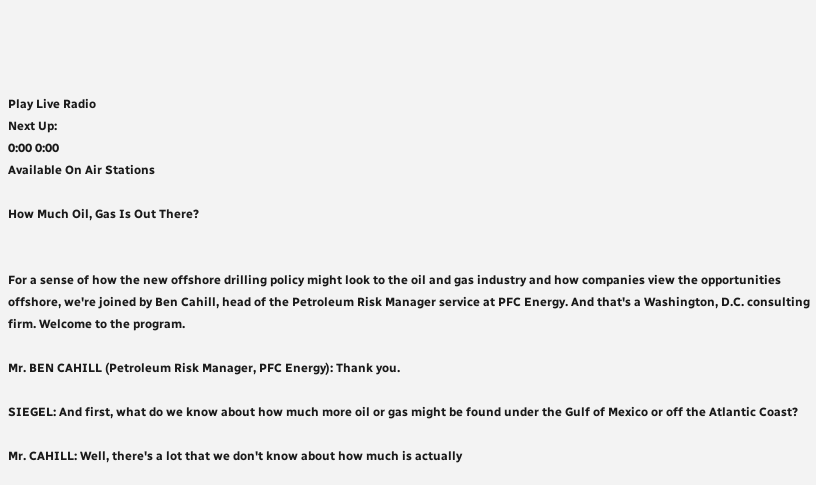Play Live Radio
Next Up:
0:00 0:00
Available On Air Stations

How Much Oil, Gas Is Out There?


For a sense of how the new offshore drilling policy might look to the oil and gas industry and how companies view the opportunities offshore, we're joined by Ben Cahill, head of the Petroleum Risk Manager service at PFC Energy. And that's a Washington, D.C. consulting firm. Welcome to the program.

Mr. BEN CAHILL (Petroleum Risk Manager, PFC Energy): Thank you.

SIEGEL: And first, what do we know about how much more oil or gas might be found under the Gulf of Mexico or off the Atlantic Coast?

Mr. CAHILL: Well, there's a lot that we don't know about how much is actually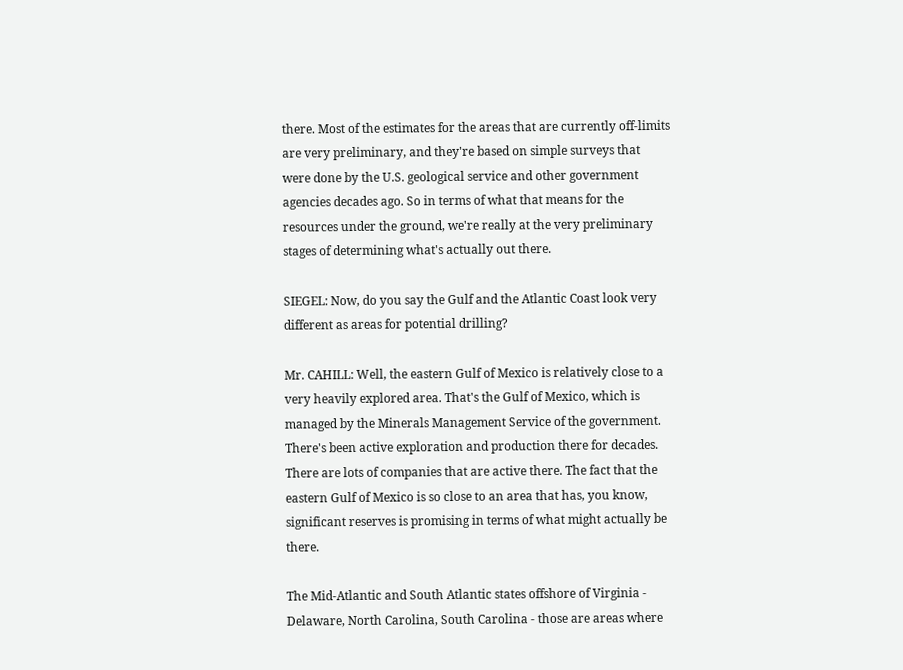there. Most of the estimates for the areas that are currently off-limits are very preliminary, and they're based on simple surveys that were done by the U.S. geological service and other government agencies decades ago. So in terms of what that means for the resources under the ground, we're really at the very preliminary stages of determining what's actually out there.

SIEGEL: Now, do you say the Gulf and the Atlantic Coast look very different as areas for potential drilling?

Mr. CAHILL: Well, the eastern Gulf of Mexico is relatively close to a very heavily explored area. That's the Gulf of Mexico, which is managed by the Minerals Management Service of the government. There's been active exploration and production there for decades. There are lots of companies that are active there. The fact that the eastern Gulf of Mexico is so close to an area that has, you know, significant reserves is promising in terms of what might actually be there.

The Mid-Atlantic and South Atlantic states offshore of Virginia - Delaware, North Carolina, South Carolina - those are areas where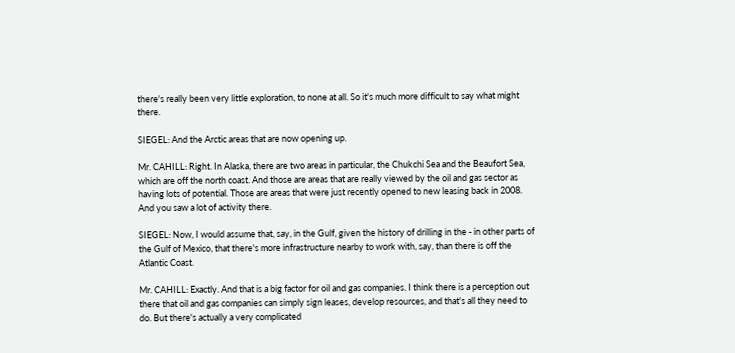there's really been very little exploration, to none at all. So it's much more difficult to say what might there.

SIEGEL: And the Arctic areas that are now opening up.

Mr. CAHILL: Right. In Alaska, there are two areas in particular, the Chukchi Sea and the Beaufort Sea, which are off the north coast. And those are areas that are really viewed by the oil and gas sector as having lots of potential. Those are areas that were just recently opened to new leasing back in 2008. And you saw a lot of activity there.

SIEGEL: Now, I would assume that, say, in the Gulf, given the history of drilling in the - in other parts of the Gulf of Mexico, that there's more infrastructure nearby to work with, say, than there is off the Atlantic Coast.

Mr. CAHILL: Exactly. And that is a big factor for oil and gas companies. I think there is a perception out there that oil and gas companies can simply sign leases, develop resources, and that's all they need to do. But there's actually a very complicated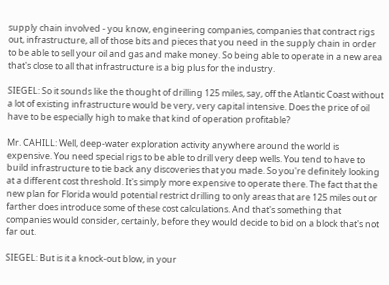supply chain involved - you know, engineering companies, companies that contract rigs out, infrastructure, all of those bits and pieces that you need in the supply chain in order to be able to sell your oil and gas and make money. So being able to operate in a new area that's close to all that infrastructure is a big plus for the industry.

SIEGEL: So it sounds like the thought of drilling 125 miles, say, off the Atlantic Coast without a lot of existing infrastructure would be very, very capital intensive. Does the price of oil have to be especially high to make that kind of operation profitable?

Mr. CAHILL: Well, deep-water exploration activity anywhere around the world is expensive. You need special rigs to be able to drill very deep wells. You tend to have to build infrastructure to tie back any discoveries that you made. So you're definitely looking at a different cost threshold. It's simply more expensive to operate there. The fact that the new plan for Florida would potential restrict drilling to only areas that are 125 miles out or farther does introduce some of these cost calculations. And that's something that companies would consider, certainly, before they would decide to bid on a block that's not far out.

SIEGEL: But is it a knock-out blow, in your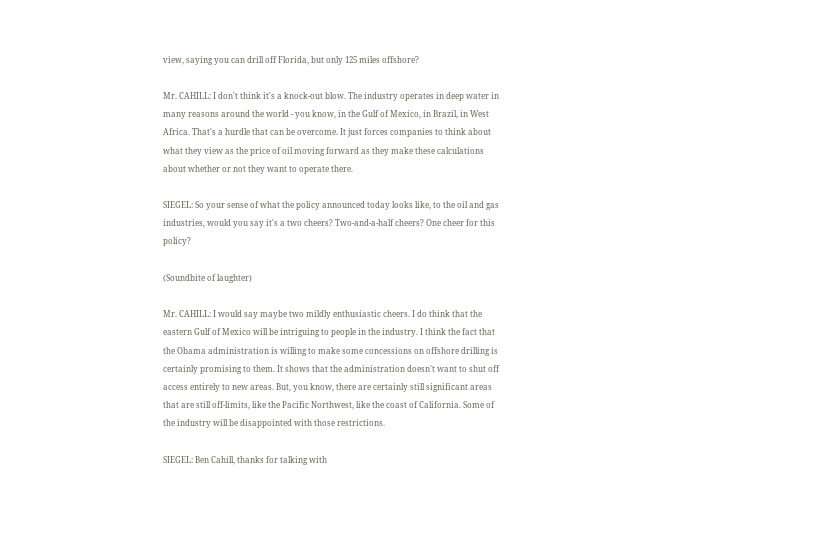view, saying you can drill off Florida, but only 125 miles offshore?

Mr. CAHILL: I don't think it's a knock-out blow. The industry operates in deep water in many reasons around the world - you know, in the Gulf of Mexico, in Brazil, in West Africa. That's a hurdle that can be overcome. It just forces companies to think about what they view as the price of oil moving forward as they make these calculations about whether or not they want to operate there.

SIEGEL: So your sense of what the policy announced today looks like, to the oil and gas industries, would you say it's a two cheers? Two-and-a-half cheers? One cheer for this policy?

(Soundbite of laughter)

Mr. CAHILL: I would say maybe two mildly enthusiastic cheers. I do think that the eastern Gulf of Mexico will be intriguing to people in the industry. I think the fact that the Obama administration is willing to make some concessions on offshore drilling is certainly promising to them. It shows that the administration doesn't want to shut off access entirely to new areas. But, you know, there are certainly still significant areas that are still off-limits, like the Pacific Northwest, like the coast of California. Some of the industry will be disappointed with those restrictions.

SIEGEL: Ben Cahill, thanks for talking with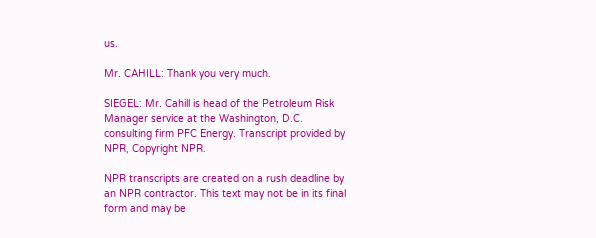us.

Mr. CAHILL: Thank you very much.

SIEGEL: Mr. Cahill is head of the Petroleum Risk Manager service at the Washington, D.C. consulting firm PFC Energy. Transcript provided by NPR, Copyright NPR.

NPR transcripts are created on a rush deadline by an NPR contractor. This text may not be in its final form and may be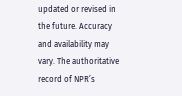updated or revised in the future. Accuracy and availability may vary. The authoritative record of NPR’s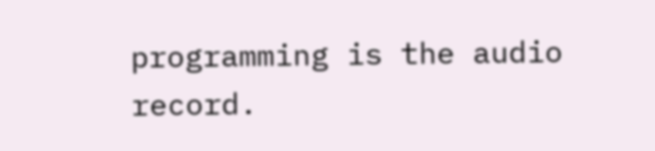programming is the audio record.